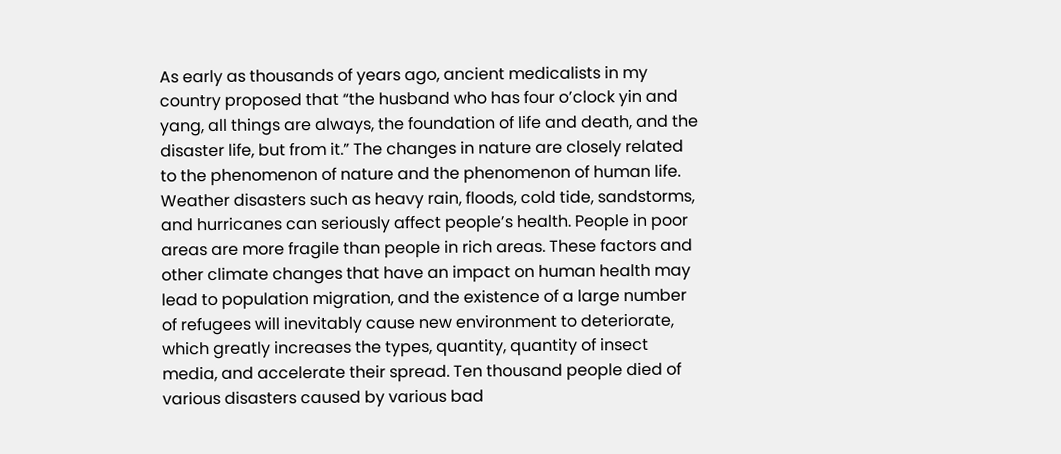As early as thousands of years ago, ancient medicalists in my country proposed that “the husband who has four o’clock yin and yang, all things are always, the foundation of life and death, and the disaster life, but from it.” The changes in nature are closely related to the phenomenon of nature and the phenomenon of human life. Weather disasters such as heavy rain, floods, cold tide, sandstorms, and hurricanes can seriously affect people’s health. People in poor areas are more fragile than people in rich areas. These factors and other climate changes that have an impact on human health may lead to population migration, and the existence of a large number of refugees will inevitably cause new environment to deteriorate, which greatly increases the types, quantity, quantity of insect media, and accelerate their spread. Ten thousand people died of various disasters caused by various bad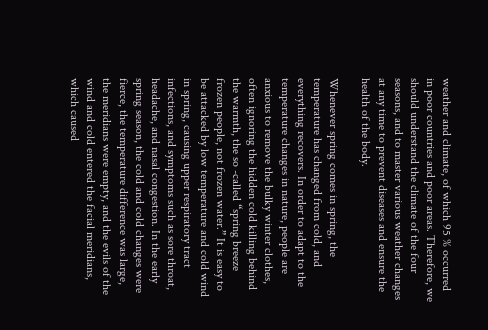weather and climate, of which 95 % occurred in poor countries and poor areas. Therefore, we should understand the climate of the four seasons, and to master various weather changes at any time to prevent diseases and ensure the health of the body.

Whenever spring comes in spring, the temperature has changed from cold, and everything recovers. In order to adapt to the temperature changes in nature, people are anxious to remove the bulky winter clothes, often ignoring the hidden cold killing behind the warmth, the so -called “spring breeze frozen people, not frozen water.” It is easy to be attacked by low temperature and cold wind in spring, causing upper respiratory tract infections, and symptoms such as sore throat, headache, and nasal congestion. In the early spring season, the cold and cold changes were fierce, the temperature difference was large, the meridians were empty, and the evils of the wind and cold entered the facial meridians, which caused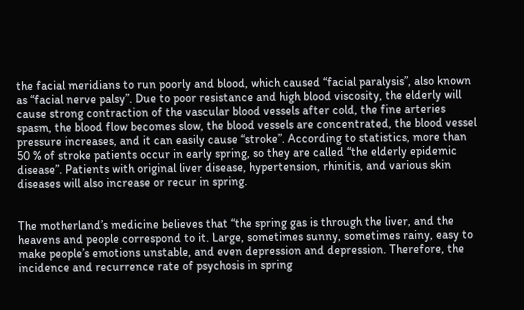the facial meridians to run poorly and blood, which caused “facial paralysis”, also known as “facial nerve palsy”. Due to poor resistance and high blood viscosity, the elderly will cause strong contraction of the vascular blood vessels after cold, the fine arteries spasm, the blood flow becomes slow, the blood vessels are concentrated, the blood vessel pressure increases, and it can easily cause “stroke”. According to statistics, more than 50 % of stroke patients occur in early spring, so they are called “the elderly epidemic disease”. Patients with original liver disease, hypertension, rhinitis, and various skin diseases will also increase or recur in spring.


The motherland’s medicine believes that “the spring gas is through the liver, and the heavens and people correspond to it. Large, sometimes sunny, sometimes rainy, easy to make people’s emotions unstable, and even depression and depression. Therefore, the incidence and recurrence rate of psychosis in spring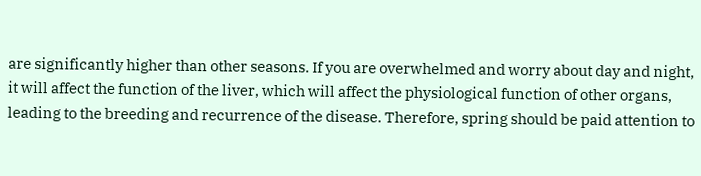are significantly higher than other seasons. If you are overwhelmed and worry about day and night, it will affect the function of the liver, which will affect the physiological function of other organs, leading to the breeding and recurrence of the disease. Therefore, spring should be paid attention to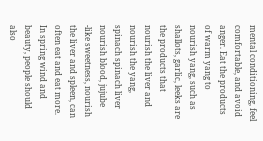mental conditioning, feel comfortable, and avoid anger. Eat the products of warm yang to nourish yang, such as shallots, garlic, leeks are the products that nourish the liver and nourish the yang, spinach spinach liver nourish blood, jujube -like sweetness, nourish the liver and spleen, can often eat and eat more. In spring wind and beauty, people should also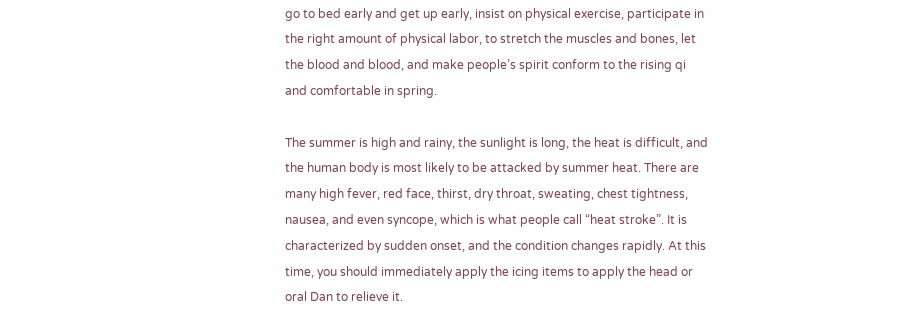go to bed early and get up early, insist on physical exercise, participate in the right amount of physical labor, to stretch the muscles and bones, let the blood and blood, and make people’s spirit conform to the rising qi and comfortable in spring.

The summer is high and rainy, the sunlight is long, the heat is difficult, and the human body is most likely to be attacked by summer heat. There are many high fever, red face, thirst, dry throat, sweating, chest tightness, nausea, and even syncope, which is what people call “heat stroke”. It is characterized by sudden onset, and the condition changes rapidly. At this time, you should immediately apply the icing items to apply the head or oral Dan to relieve it.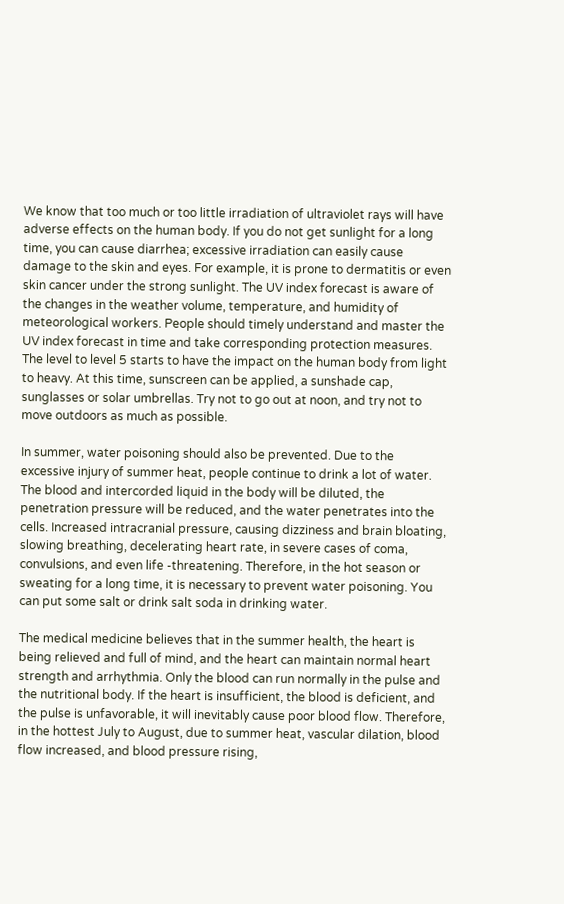We know that too much or too little irradiation of ultraviolet rays will have adverse effects on the human body. If you do not get sunlight for a long time, you can cause diarrhea; excessive irradiation can easily cause damage to the skin and eyes. For example, it is prone to dermatitis or even skin cancer under the strong sunlight. The UV index forecast is aware of the changes in the weather volume, temperature, and humidity of meteorological workers. People should timely understand and master the UV index forecast in time and take corresponding protection measures. The level to level 5 starts to have the impact on the human body from light to heavy. At this time, sunscreen can be applied, a sunshade cap, sunglasses or solar umbrellas. Try not to go out at noon, and try not to move outdoors as much as possible.

In summer, water poisoning should also be prevented. Due to the excessive injury of summer heat, people continue to drink a lot of water. The blood and intercorded liquid in the body will be diluted, the penetration pressure will be reduced, and the water penetrates into the cells. Increased intracranial pressure, causing dizziness and brain bloating, slowing breathing, decelerating heart rate, in severe cases of coma, convulsions, and even life -threatening. Therefore, in the hot season or sweating for a long time, it is necessary to prevent water poisoning. You can put some salt or drink salt soda in drinking water.

The medical medicine believes that in the summer health, the heart is being relieved and full of mind, and the heart can maintain normal heart strength and arrhythmia. Only the blood can run normally in the pulse and the nutritional body. If the heart is insufficient, the blood is deficient, and the pulse is unfavorable, it will inevitably cause poor blood flow. Therefore, in the hottest July to August, due to summer heat, vascular dilation, blood flow increased, and blood pressure rising,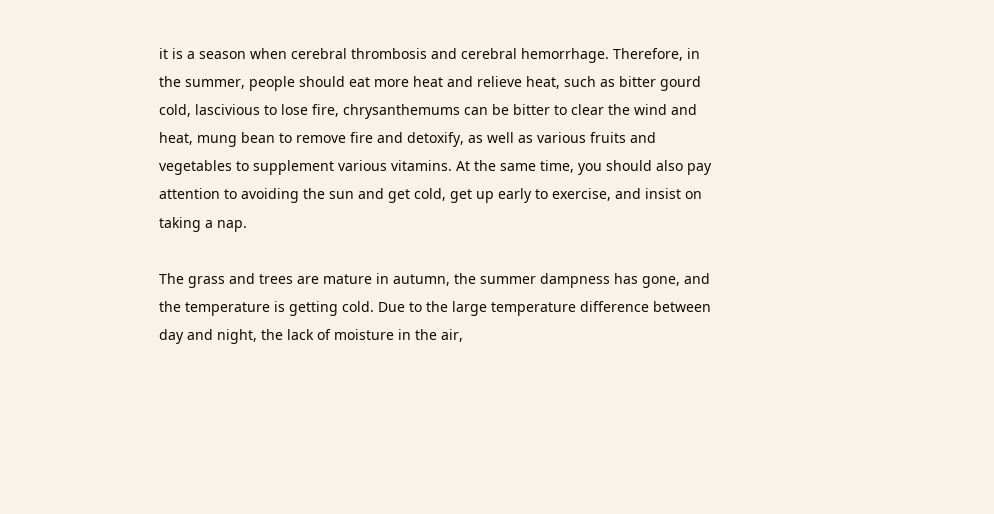it is a season when cerebral thrombosis and cerebral hemorrhage. Therefore, in the summer, people should eat more heat and relieve heat, such as bitter gourd cold, lascivious to lose fire, chrysanthemums can be bitter to clear the wind and heat, mung bean to remove fire and detoxify, as well as various fruits and vegetables to supplement various vitamins. At the same time, you should also pay attention to avoiding the sun and get cold, get up early to exercise, and insist on taking a nap.

The grass and trees are mature in autumn, the summer dampness has gone, and the temperature is getting cold. Due to the large temperature difference between day and night, the lack of moisture in the air,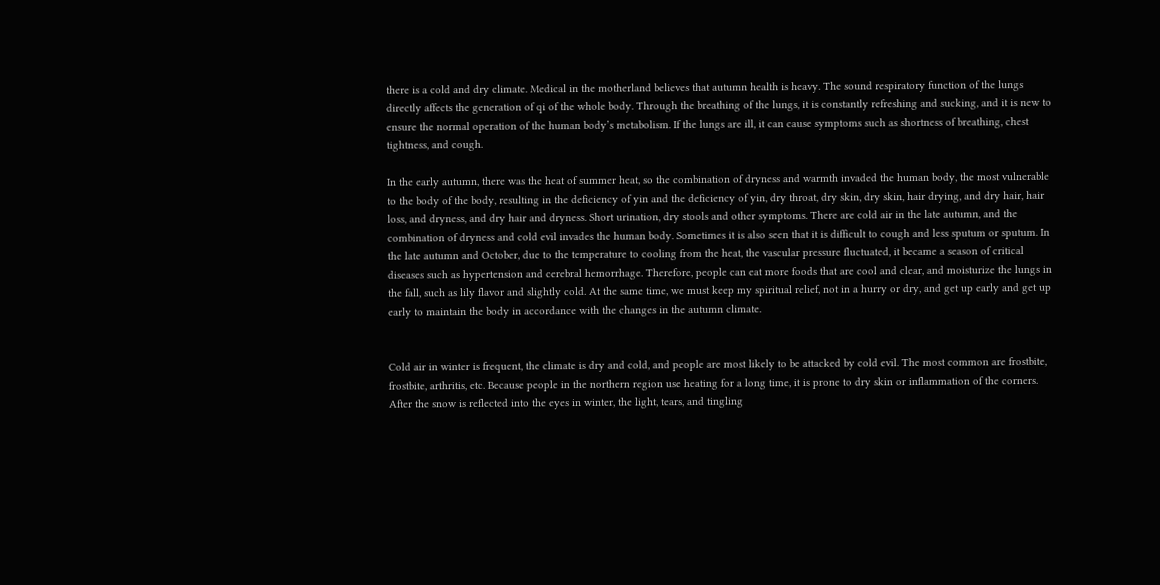there is a cold and dry climate. Medical in the motherland believes that autumn health is heavy. The sound respiratory function of the lungs directly affects the generation of qi of the whole body. Through the breathing of the lungs, it is constantly refreshing and sucking, and it is new to ensure the normal operation of the human body’s metabolism. If the lungs are ill, it can cause symptoms such as shortness of breathing, chest tightness, and cough.

In the early autumn, there was the heat of summer heat, so the combination of dryness and warmth invaded the human body, the most vulnerable to the body of the body, resulting in the deficiency of yin and the deficiency of yin, dry throat, dry skin, dry skin, hair drying, and dry hair, hair loss, and dryness, and dry hair and dryness. Short urination, dry stools and other symptoms. There are cold air in the late autumn, and the combination of dryness and cold evil invades the human body. Sometimes it is also seen that it is difficult to cough and less sputum or sputum. In the late autumn and October, due to the temperature to cooling from the heat, the vascular pressure fluctuated, it became a season of critical diseases such as hypertension and cerebral hemorrhage. Therefore, people can eat more foods that are cool and clear, and moisturize the lungs in the fall, such as lily flavor and slightly cold. At the same time, we must keep my spiritual relief, not in a hurry or dry, and get up early and get up early to maintain the body in accordance with the changes in the autumn climate.


Cold air in winter is frequent, the climate is dry and cold, and people are most likely to be attacked by cold evil. The most common are frostbite, frostbite, arthritis, etc. Because people in the northern region use heating for a long time, it is prone to dry skin or inflammation of the corners. After the snow is reflected into the eyes in winter, the light, tears, and tingling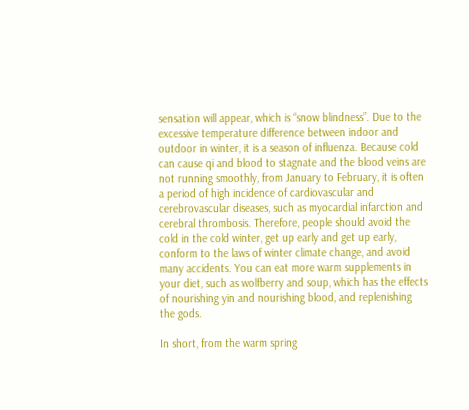sensation will appear, which is “snow blindness”. Due to the excessive temperature difference between indoor and outdoor in winter, it is a season of influenza. Because cold can cause qi and blood to stagnate and the blood veins are not running smoothly, from January to February, it is often a period of high incidence of cardiovascular and cerebrovascular diseases, such as myocardial infarction and cerebral thrombosis. Therefore, people should avoid the cold in the cold winter, get up early and get up early, conform to the laws of winter climate change, and avoid many accidents. You can eat more warm supplements in your diet, such as wolfberry and soup, which has the effects of nourishing yin and nourishing blood, and replenishing the gods.

In short, from the warm spring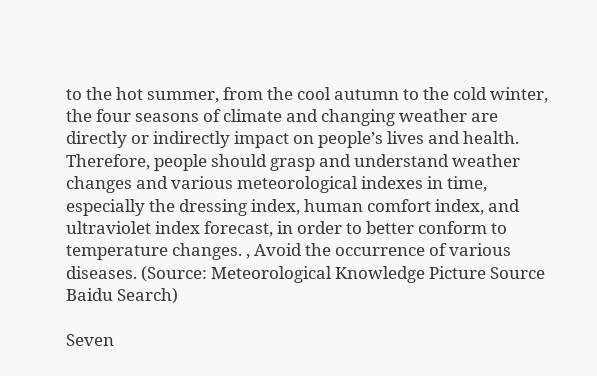to the hot summer, from the cool autumn to the cold winter, the four seasons of climate and changing weather are directly or indirectly impact on people’s lives and health. Therefore, people should grasp and understand weather changes and various meteorological indexes in time, especially the dressing index, human comfort index, and ultraviolet index forecast, in order to better conform to temperature changes. , Avoid the occurrence of various diseases. (Source: Meteorological Knowledge Picture Source Baidu Search)

Seven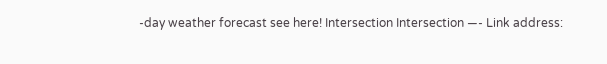-day weather forecast see here! Intersection Intersection —- Link address: